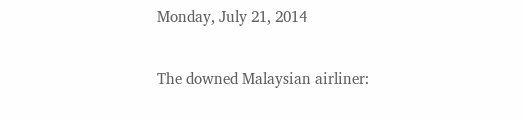Monday, July 21, 2014

The downed Malaysian airliner: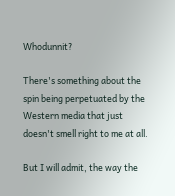Whodunnit?

There's something about the spin being perpetuated by the Western media that just doesn't smell right to me at all.

But I will admit, the way the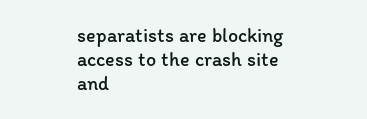separatists are blocking access to the crash site and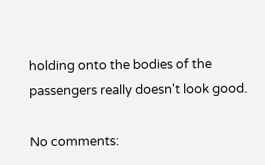holding onto the bodies of the passengers really doesn't look good.

No comments: